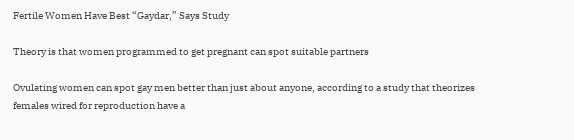Fertile Women Have Best “Gaydar,” Says Study

Theory is that women programmed to get pregnant can spot suitable partners

Ovulating women can spot gay men better than just about anyone, according to a study that theorizes females wired for reproduction have a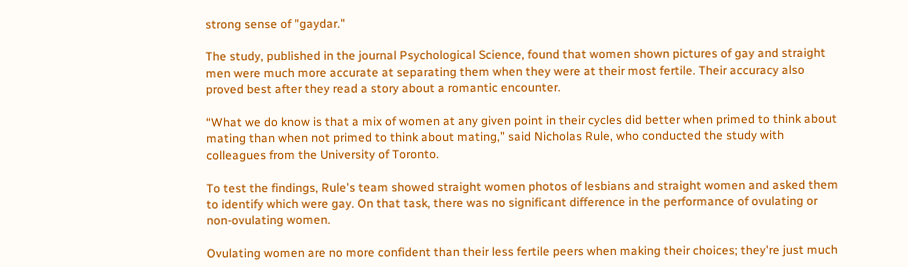strong sense of "gaydar."

The study, published in the journal Psychological Science, found that women shown pictures of gay and straight men were much more accurate at separating them when they were at their most fertile. Their accuracy also proved best after they read a story about a romantic encounter.

“What we do know is that a mix of women at any given point in their cycles did better when primed to think about mating than when not primed to think about mating,” said Nicholas Rule, who conducted the study with colleagues from the University of Toronto.

To test the findings, Rule's team showed straight women photos of lesbians and straight women and asked them to identify which were gay. On that task, there was no significant difference in the performance of ovulating or non-ovulating women.

Ovulating women are no more confident than their less fertile peers when making their choices; they're just much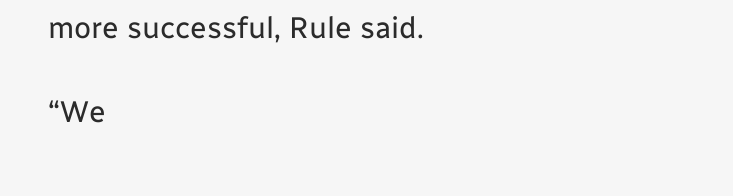more successful, Rule said.

“We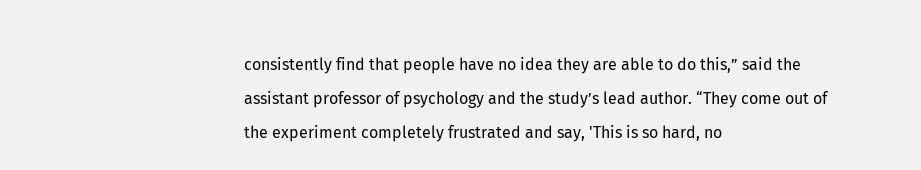consistently find that people have no idea they are able to do this,” said the assistant professor of psychology and the study’s lead author. “They come out of the experiment completely frustrated and say, 'This is so hard, no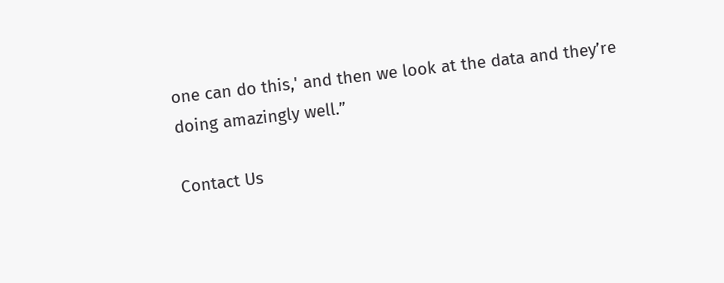one can do this,' and then we look at the data and they’re doing amazingly well.”

Contact Us